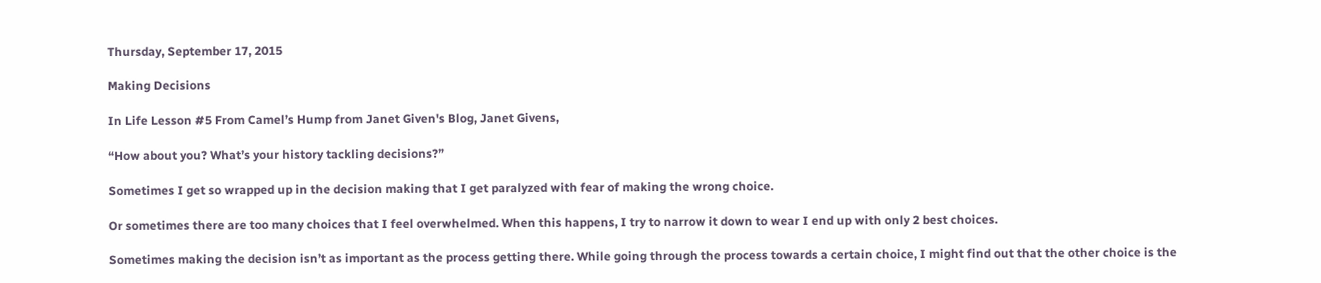Thursday, September 17, 2015

Making Decisions

In Life Lesson #5 From Camel’s Hump from Janet Given's Blog, Janet Givens,

“How about you? What’s your history tackling decisions?”

Sometimes I get so wrapped up in the decision making that I get paralyzed with fear of making the wrong choice.

Or sometimes there are too many choices that I feel overwhelmed. When this happens, I try to narrow it down to wear I end up with only 2 best choices.

Sometimes making the decision isn’t as important as the process getting there. While going through the process towards a certain choice, I might find out that the other choice is the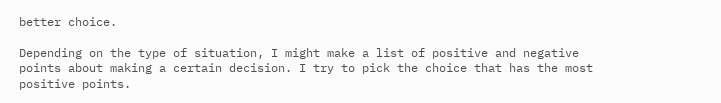better choice.

Depending on the type of situation, I might make a list of positive and negative points about making a certain decision. I try to pick the choice that has the most positive points.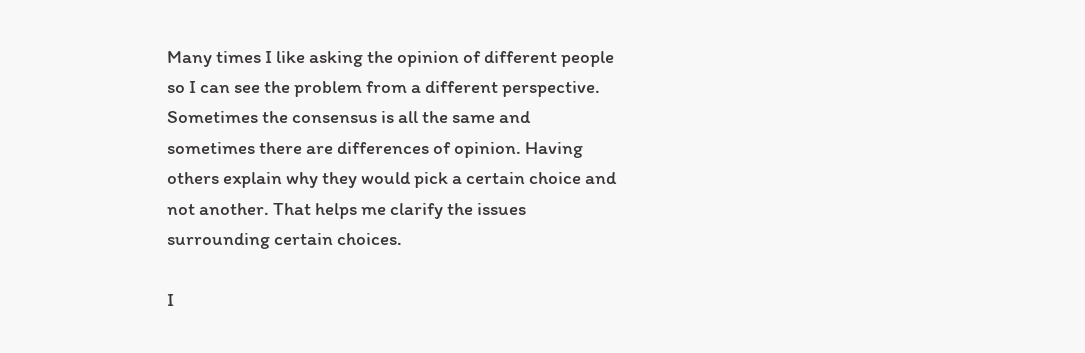Many times I like asking the opinion of different people so I can see the problem from a different perspective. Sometimes the consensus is all the same and sometimes there are differences of opinion. Having others explain why they would pick a certain choice and not another. That helps me clarify the issues surrounding certain choices.

I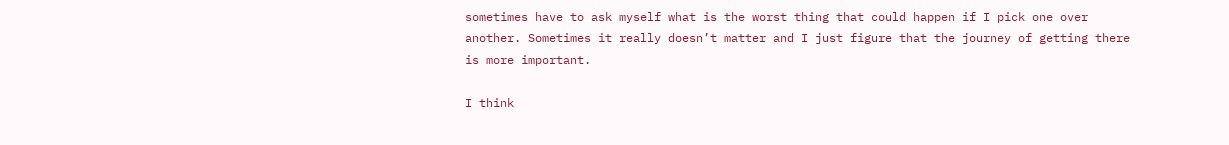sometimes have to ask myself what is the worst thing that could happen if I pick one over another. Sometimes it really doesn’t matter and I just figure that the journey of getting there is more important.

I think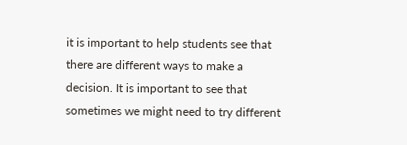it is important to help students see that there are different ways to make a decision. It is important to see that sometimes we might need to try different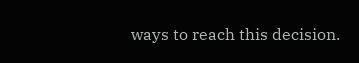ways to reach this decision.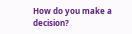How do you make a  decision?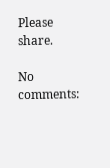Please share.

No comments: